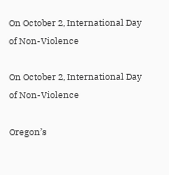On October 2, International Day of Non-Violence

On October 2, International Day of Non-Violence

Oregon’s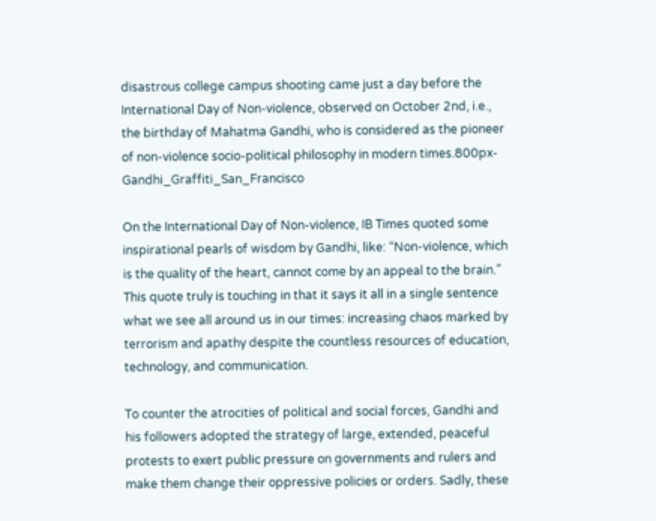disastrous college campus shooting came just a day before the International Day of Non-violence, observed on October 2nd, i.e., the birthday of Mahatma Gandhi, who is considered as the pioneer of non-violence socio-political philosophy in modern times.800px-Gandhi_Graffiti_San_Francisco

On the International Day of Non-violence, IB Times quoted some inspirational pearls of wisdom by Gandhi, like: “Non-violence, which is the quality of the heart, cannot come by an appeal to the brain.” This quote truly is touching in that it says it all in a single sentence what we see all around us in our times: increasing chaos marked by terrorism and apathy despite the countless resources of education, technology, and communication.

To counter the atrocities of political and social forces, Gandhi and his followers adopted the strategy of large, extended, peaceful protests to exert public pressure on governments and rulers and make them change their oppressive policies or orders. Sadly, these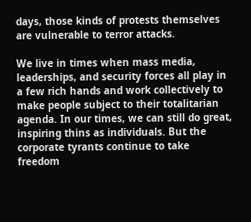days, those kinds of protests themselves are vulnerable to terror attacks.

We live in times when mass media, leaderships, and security forces all play in a few rich hands and work collectively to make people subject to their totalitarian agenda. In our times, we can still do great, inspiring thins as individuals. But the corporate tyrants continue to take freedom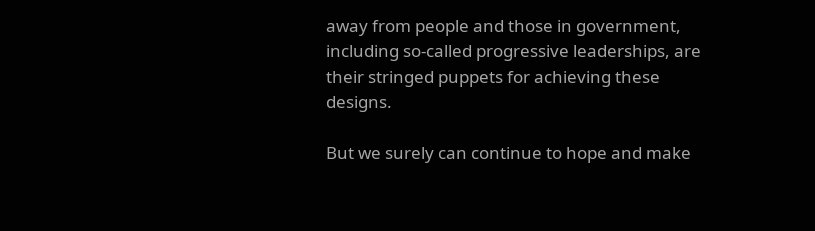away from people and those in government, including so-called progressive leaderships, are their stringed puppets for achieving these designs.

But we surely can continue to hope and make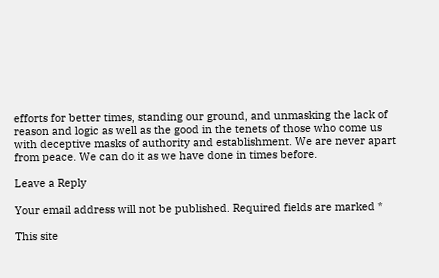efforts for better times, standing our ground, and unmasking the lack of reason and logic as well as the good in the tenets of those who come us with deceptive masks of authority and establishment. We are never apart from peace. We can do it as we have done in times before.

Leave a Reply

Your email address will not be published. Required fields are marked *

This site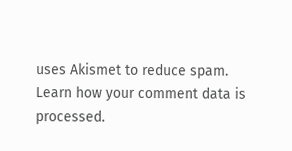uses Akismet to reduce spam. Learn how your comment data is processed.